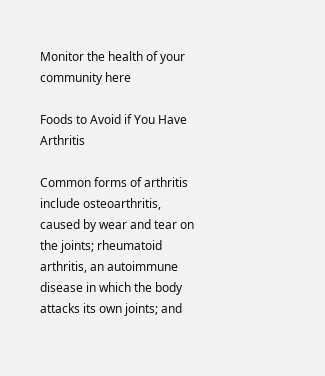Monitor the health of your community here

Foods to Avoid if You Have Arthritis

Common forms of arthritis include osteoarthritis, caused by wear and tear on the joints; rheumatoid arthritis, an autoimmune disease in which the body attacks its own joints; and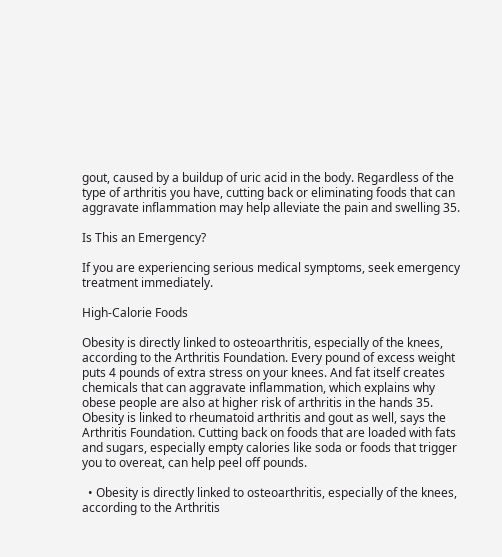gout, caused by a buildup of uric acid in the body. Regardless of the type of arthritis you have, cutting back or eliminating foods that can aggravate inflammation may help alleviate the pain and swelling 35.

Is This an Emergency?

If you are experiencing serious medical symptoms, seek emergency treatment immediately.

High-Calorie Foods

Obesity is directly linked to osteoarthritis, especially of the knees, according to the Arthritis Foundation. Every pound of excess weight puts 4 pounds of extra stress on your knees. And fat itself creates chemicals that can aggravate inflammation, which explains why obese people are also at higher risk of arthritis in the hands 35. Obesity is linked to rheumatoid arthritis and gout as well, says the Arthritis Foundation. Cutting back on foods that are loaded with fats and sugars, especially empty calories like soda or foods that trigger you to overeat, can help peel off pounds.

  • Obesity is directly linked to osteoarthritis, especially of the knees, according to the Arthritis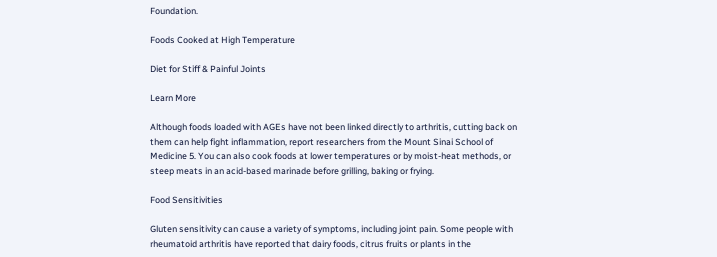Foundation.

Foods Cooked at High Temperature

Diet for Stiff & Painful Joints

Learn More

Although foods loaded with AGEs have not been linked directly to arthritis, cutting back on them can help fight inflammation, report researchers from the Mount Sinai School of Medicine 5. You can also cook foods at lower temperatures or by moist-heat methods, or steep meats in an acid-based marinade before grilling, baking or frying.

Food Sensitivities

Gluten sensitivity can cause a variety of symptoms, including joint pain. Some people with rheumatoid arthritis have reported that dairy foods, citrus fruits or plants in the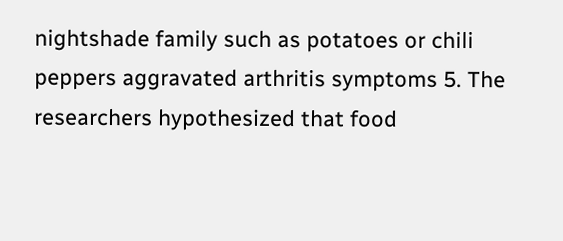nightshade family such as potatoes or chili peppers aggravated arthritis symptoms 5. The researchers hypothesized that food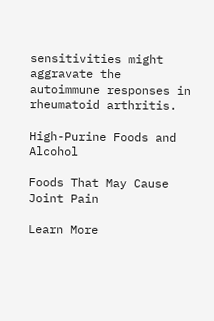sensitivities might aggravate the autoimmune responses in rheumatoid arthritis.

High-Purine Foods and Alcohol

Foods That May Cause Joint Pain

Learn More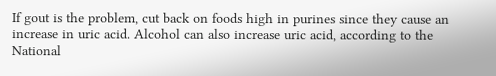If gout is the problem, cut back on foods high in purines since they cause an increase in uric acid. Alcohol can also increase uric acid, according to the National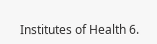Institutes of Health 6.